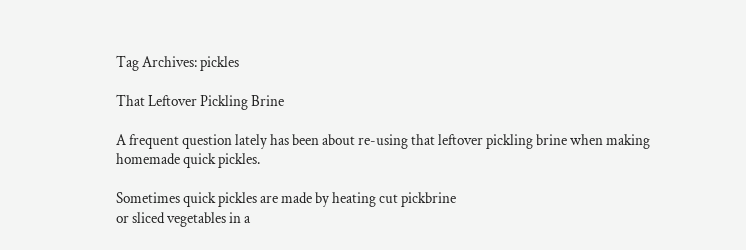Tag Archives: pickles

That Leftover Pickling Brine

A frequent question lately has been about re-using that leftover pickling brine when making homemade quick pickles.

Sometimes quick pickles are made by heating cut pickbrine
or sliced vegetables in a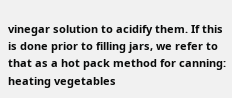vinegar solution to acidify them. If this is done prior to filling jars, we refer to that as a hot pack method for canning: heating vegetables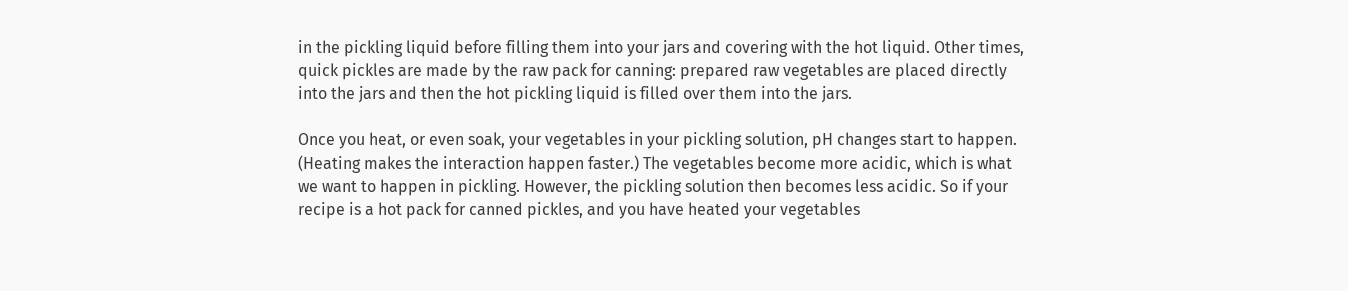in the pickling liquid before filling them into your jars and covering with the hot liquid. Other times, quick pickles are made by the raw pack for canning: prepared raw vegetables are placed directly into the jars and then the hot pickling liquid is filled over them into the jars.

Once you heat, or even soak, your vegetables in your pickling solution, pH changes start to happen. (Heating makes the interaction happen faster.) The vegetables become more acidic, which is what we want to happen in pickling. However, the pickling solution then becomes less acidic. So if your recipe is a hot pack for canned pickles, and you have heated your vegetables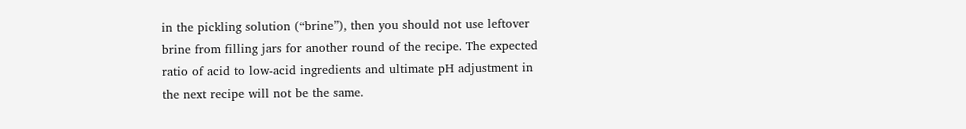in the pickling solution (“brine”), then you should not use leftover brine from filling jars for another round of the recipe. The expected ratio of acid to low-acid ingredients and ultimate pH adjustment in the next recipe will not be the same.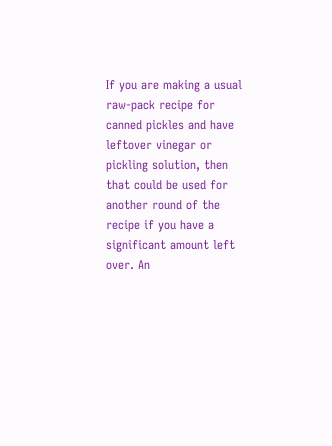If you are making a usual raw-pack recipe for canned pickles and have leftover vinegar or pickling solution, then that could be used for another round of the recipe if you have a significant amount left over. An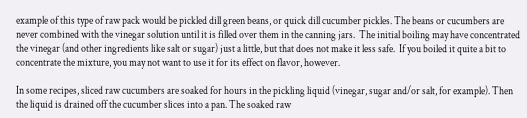example of this type of raw pack would be pickled dill green beans, or quick dill cucumber pickles. The beans or cucumbers are never combined with the vinegar solution until it is filled over them in the canning jars.  The initial boiling may have concentrated the vinegar (and other ingredients like salt or sugar) just a little, but that does not make it less safe.  If you boiled it quite a bit to concentrate the mixture, you may not want to use it for its effect on flavor, however.

In some recipes, sliced raw cucumbers are soaked for hours in the pickling liquid (vinegar, sugar and/or salt, for example). Then the liquid is drained off the cucumber slices into a pan. The soaked raw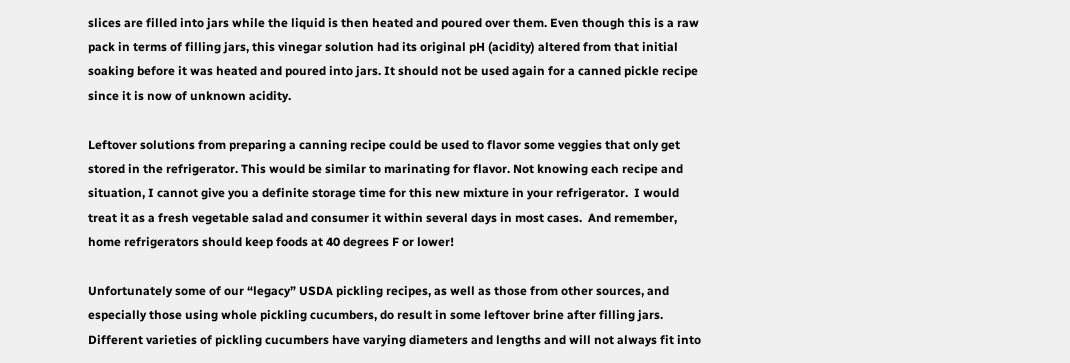slices are filled into jars while the liquid is then heated and poured over them. Even though this is a raw pack in terms of filling jars, this vinegar solution had its original pH (acidity) altered from that initial soaking before it was heated and poured into jars. It should not be used again for a canned pickle recipe since it is now of unknown acidity.

Leftover solutions from preparing a canning recipe could be used to flavor some veggies that only get stored in the refrigerator. This would be similar to marinating for flavor. Not knowing each recipe and situation, I cannot give you a definite storage time for this new mixture in your refrigerator.  I would treat it as a fresh vegetable salad and consumer it within several days in most cases.  And remember, home refrigerators should keep foods at 40 degrees F or lower!

Unfortunately some of our “legacy” USDA pickling recipes, as well as those from other sources, and especially those using whole pickling cucumbers, do result in some leftover brine after filling jars. Different varieties of pickling cucumbers have varying diameters and lengths and will not always fit into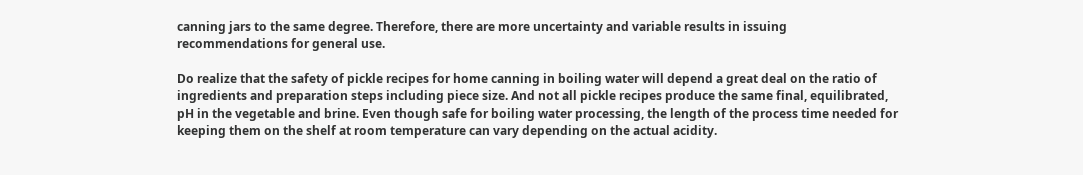canning jars to the same degree. Therefore, there are more uncertainty and variable results in issuing recommendations for general use.

Do realize that the safety of pickle recipes for home canning in boiling water will depend a great deal on the ratio of ingredients and preparation steps including piece size. And not all pickle recipes produce the same final, equilibrated, pH in the vegetable and brine. Even though safe for boiling water processing, the length of the process time needed for keeping them on the shelf at room temperature can vary depending on the actual acidity.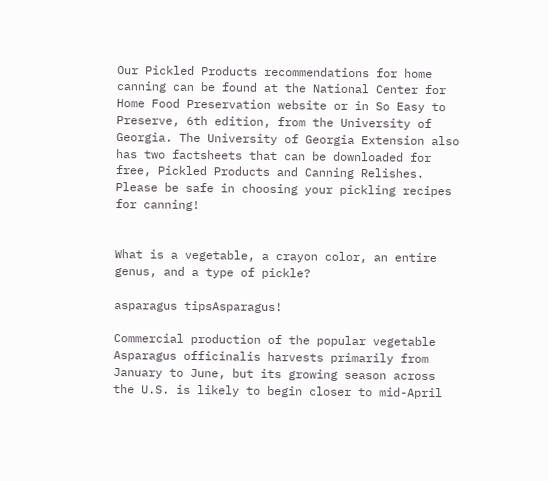Our Pickled Products recommendations for home canning can be found at the National Center for Home Food Preservation website or in So Easy to Preserve, 6th edition, from the University of Georgia. The University of Georgia Extension also has two factsheets that can be downloaded for free, Pickled Products and Canning Relishes. Please be safe in choosing your pickling recipes for canning!


What is a vegetable, a crayon color, an entire genus, and a type of pickle?

asparagus tipsAsparagus!

Commercial production of the popular vegetable Asparagus officinalis harvests primarily from January to June, but its growing season across the U.S. is likely to begin closer to mid-April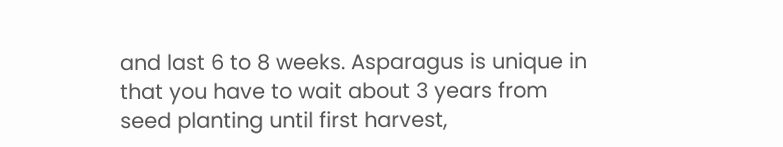and last 6 to 8 weeks. Asparagus is unique in that you have to wait about 3 years from seed planting until first harvest,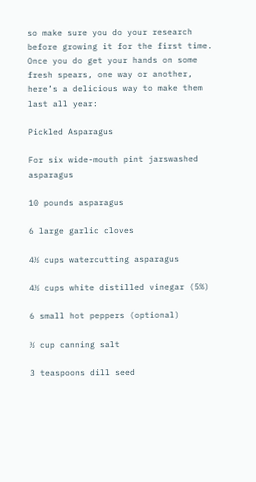so make sure you do your research before growing it for the first time. Once you do get your hands on some fresh spears, one way or another, here’s a delicious way to make them last all year:

Pickled Asparagus

For six wide-mouth pint jarswashed asparagus

10 pounds asparagus

6 large garlic cloves

4½ cups watercutting asparagus

4½ cups white distilled vinegar (5%)

6 small hot peppers (optional)

½ cup canning salt

3 teaspoons dill seed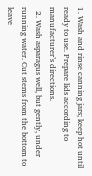1. Wash and rinse canning jars; keep hot until ready to use. Prepare lids according to manufacturer’s directions.
  2. Wash asparagus well, but gently, under running water. Cut stems from the bottom to leave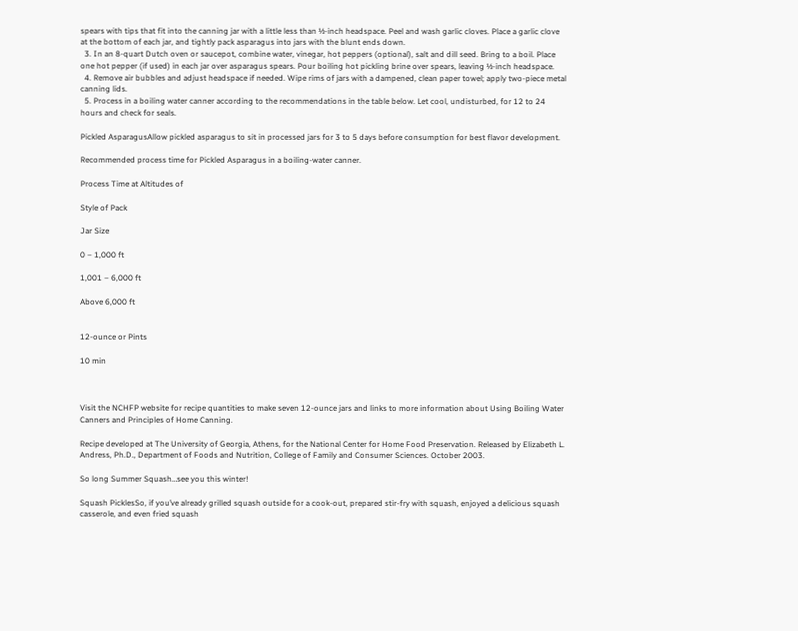spears with tips that fit into the canning jar with a little less than ½-inch headspace. Peel and wash garlic cloves. Place a garlic clove at the bottom of each jar, and tightly pack asparagus into jars with the blunt ends down.
  3. In an 8-quart Dutch oven or saucepot, combine water, vinegar, hot peppers (optional), salt and dill seed. Bring to a boil. Place one hot pepper (if used) in each jar over asparagus spears. Pour boiling hot pickling brine over spears, leaving ½-inch headspace.
  4. Remove air bubbles and adjust headspace if needed. Wipe rims of jars with a dampened, clean paper towel; apply two-piece metal canning lids.
  5. Process in a boiling water canner according to the recommendations in the table below. Let cool, undisturbed, for 12 to 24 hours and check for seals.

Pickled AsparagusAllow pickled asparagus to sit in processed jars for 3 to 5 days before consumption for best flavor development.

Recommended process time for Pickled Asparagus in a boiling-water canner.

Process Time at Altitudes of

Style of Pack

Jar Size

0 – 1,000 ft

1,001 – 6,000 ft

Above 6,000 ft


12-ounce or Pints

10 min



Visit the NCHFP website for recipe quantities to make seven 12-ounce jars and links to more information about Using Boiling Water Canners and Principles of Home Canning.

Recipe developed at The University of Georgia, Athens, for the National Center for Home Food Preservation. Released by Elizabeth L. Andress, Ph.D., Department of Foods and Nutrition, College of Family and Consumer Sciences. October 2003.

So long Summer Squash…see you this winter!

Squash PicklesSo, if you’ve already grilled squash outside for a cook-out, prepared stir-fry with squash, enjoyed a delicious squash casserole, and even fried squash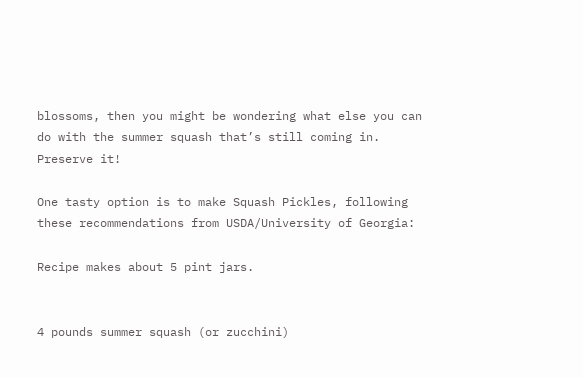blossoms, then you might be wondering what else you can do with the summer squash that’s still coming in. Preserve it!

One tasty option is to make Squash Pickles, following these recommendations from USDA/University of Georgia:

Recipe makes about 5 pint jars.


4 pounds summer squash (or zucchini)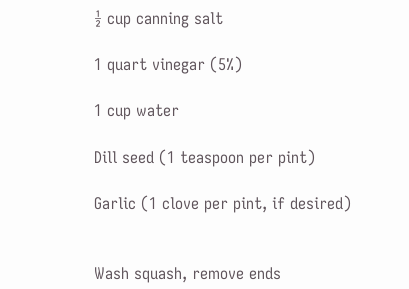½ cup canning salt

1 quart vinegar (5%)

1 cup water

Dill seed (1 teaspoon per pint)

Garlic (1 clove per pint, if desired)


Wash squash, remove ends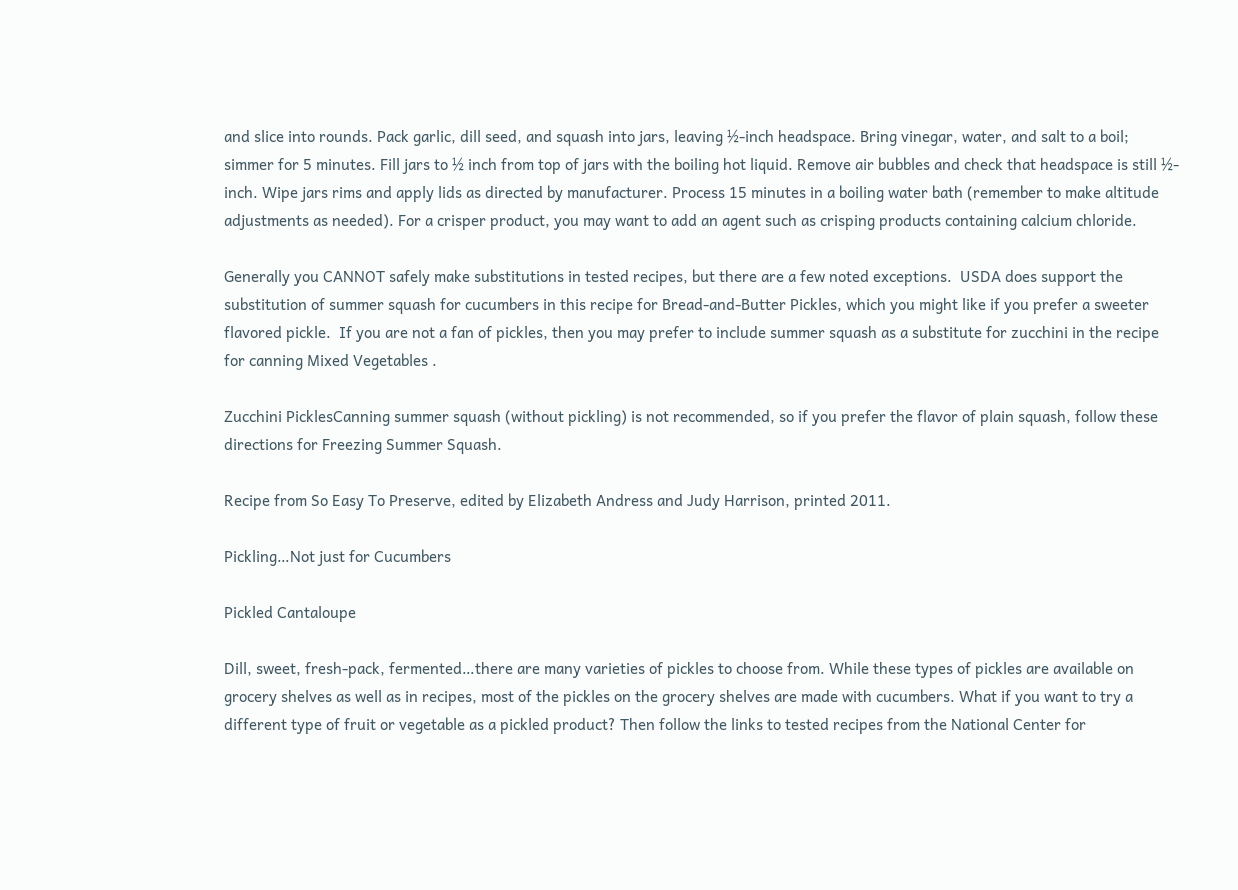and slice into rounds. Pack garlic, dill seed, and squash into jars, leaving ½-inch headspace. Bring vinegar, water, and salt to a boil; simmer for 5 minutes. Fill jars to ½ inch from top of jars with the boiling hot liquid. Remove air bubbles and check that headspace is still ½-inch. Wipe jars rims and apply lids as directed by manufacturer. Process 15 minutes in a boiling water bath (remember to make altitude adjustments as needed). For a crisper product, you may want to add an agent such as crisping products containing calcium chloride.

Generally you CANNOT safely make substitutions in tested recipes, but there are a few noted exceptions.  USDA does support the substitution of summer squash for cucumbers in this recipe for Bread-and-Butter Pickles, which you might like if you prefer a sweeter flavored pickle.  If you are not a fan of pickles, then you may prefer to include summer squash as a substitute for zucchini in the recipe for canning Mixed Vegetables .

Zucchini PicklesCanning summer squash (without pickling) is not recommended, so if you prefer the flavor of plain squash, follow these directions for Freezing Summer Squash.

Recipe from So Easy To Preserve, edited by Elizabeth Andress and Judy Harrison, printed 2011.

Pickling…Not just for Cucumbers

Pickled Cantaloupe

Dill, sweet, fresh-pack, fermented…there are many varieties of pickles to choose from. While these types of pickles are available on grocery shelves as well as in recipes, most of the pickles on the grocery shelves are made with cucumbers. What if you want to try a different type of fruit or vegetable as a pickled product? Then follow the links to tested recipes from the National Center for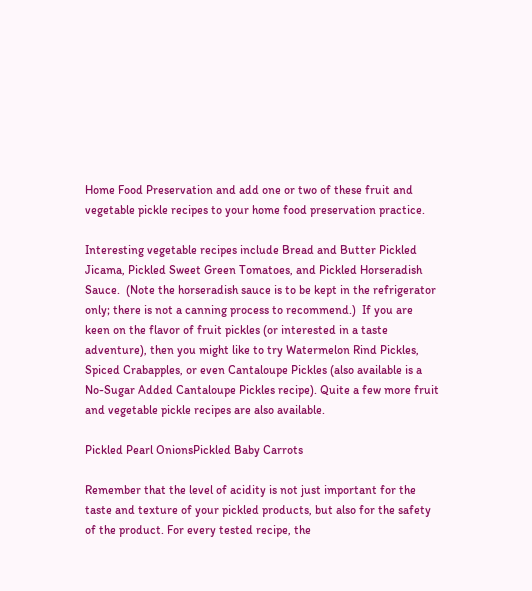Home Food Preservation and add one or two of these fruit and vegetable pickle recipes to your home food preservation practice.

Interesting vegetable recipes include Bread and Butter Pickled Jicama, Pickled Sweet Green Tomatoes, and Pickled Horseradish Sauce.  (Note the horseradish sauce is to be kept in the refrigerator only; there is not a canning process to recommend.)  If you are keen on the flavor of fruit pickles (or interested in a taste adventure), then you might like to try Watermelon Rind Pickles, Spiced Crabapples, or even Cantaloupe Pickles (also available is a No-Sugar Added Cantaloupe Pickles recipe). Quite a few more fruit and vegetable pickle recipes are also available.

Pickled Pearl OnionsPickled Baby Carrots

Remember that the level of acidity is not just important for the taste and texture of your pickled products, but also for the safety of the product. For every tested recipe, the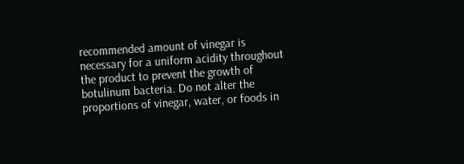recommended amount of vinegar is necessary for a uniform acidity throughout the product to prevent the growth of botulinum bacteria. Do not alter the proportions of vinegar, water, or foods in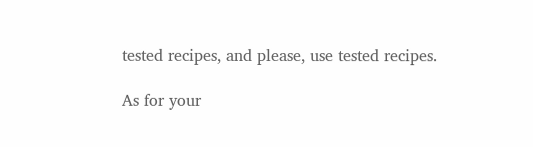tested recipes, and please, use tested recipes.

As for your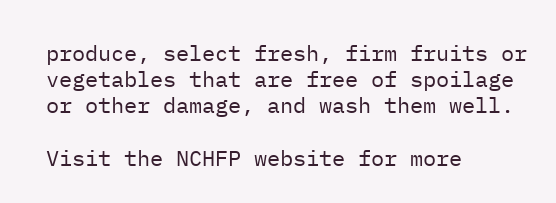produce, select fresh, firm fruits or vegetables that are free of spoilage or other damage, and wash them well.

Visit the NCHFP website for more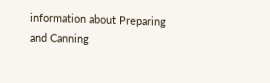information about Preparing and Canning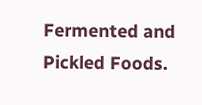Fermented and Pickled Foods.